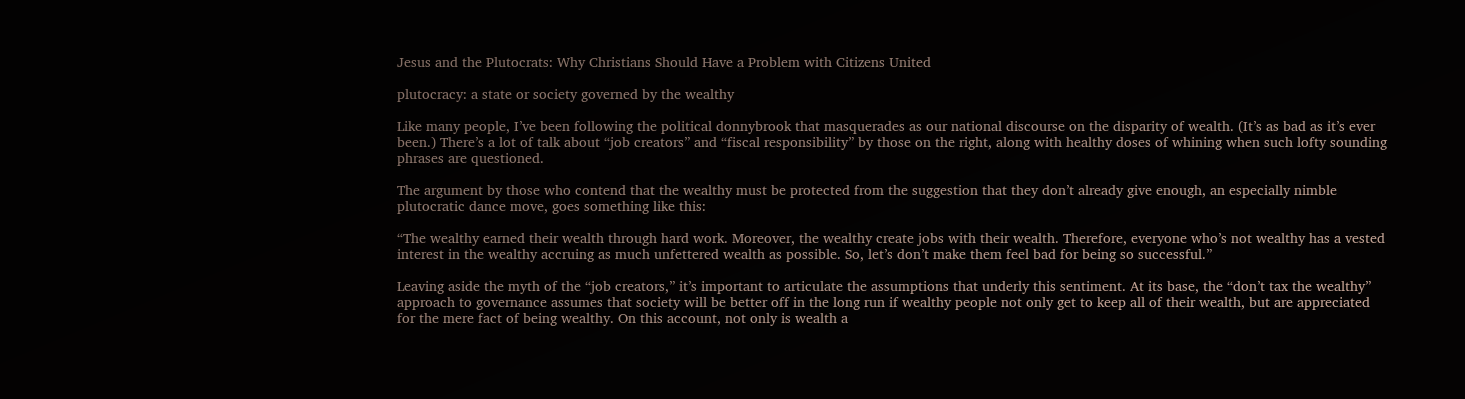Jesus and the Plutocrats: Why Christians Should Have a Problem with Citizens United

plutocracy: a state or society governed by the wealthy

Like many people, I’ve been following the political donnybrook that masquerades as our national discourse on the disparity of wealth. (It’s as bad as it’s ever been.) There’s a lot of talk about “job creators” and “fiscal responsibility” by those on the right, along with healthy doses of whining when such lofty sounding phrases are questioned.

The argument by those who contend that the wealthy must be protected from the suggestion that they don’t already give enough, an especially nimble plutocratic dance move, goes something like this:

“The wealthy earned their wealth through hard work. Moreover, the wealthy create jobs with their wealth. Therefore, everyone who’s not wealthy has a vested interest in the wealthy accruing as much unfettered wealth as possible. So, let’s don’t make them feel bad for being so successful.”

Leaving aside the myth of the “job creators,” it’s important to articulate the assumptions that underly this sentiment. At its base, the “don’t tax the wealthy” approach to governance assumes that society will be better off in the long run if wealthy people not only get to keep all of their wealth, but are appreciated for the mere fact of being wealthy. On this account, not only is wealth a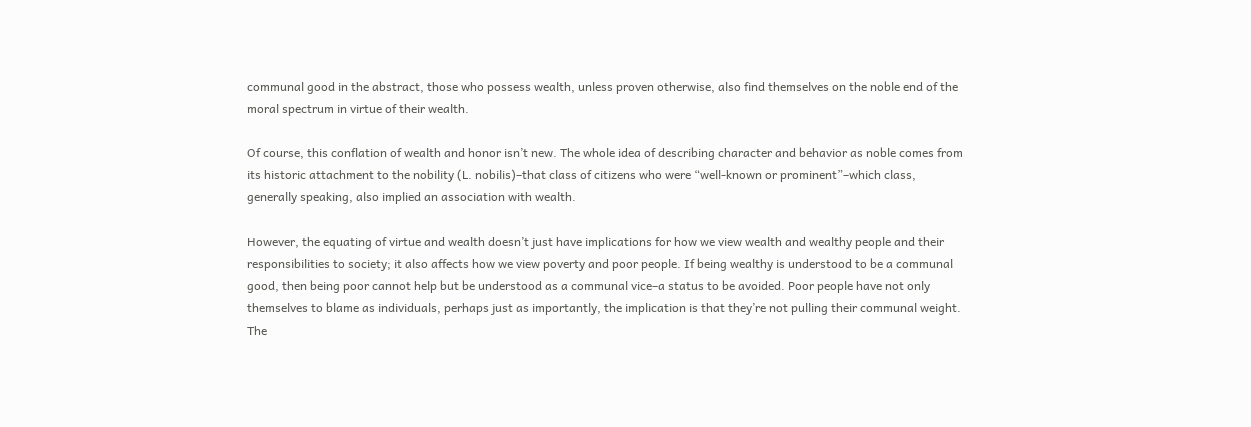communal good in the abstract, those who possess wealth, unless proven otherwise, also find themselves on the noble end of the moral spectrum in virtue of their wealth.

Of course, this conflation of wealth and honor isn’t new. The whole idea of describing character and behavior as noble comes from its historic attachment to the nobility (L. nobilis)–that class of citizens who were “well-known or prominent”–which class, generally speaking, also implied an association with wealth.

However, the equating of virtue and wealth doesn’t just have implications for how we view wealth and wealthy people and their responsibilities to society; it also affects how we view poverty and poor people. If being wealthy is understood to be a communal good, then being poor cannot help but be understood as a communal vice–a status to be avoided. Poor people have not only themselves to blame as individuals, perhaps just as importantly, the implication is that they’re not pulling their communal weight. The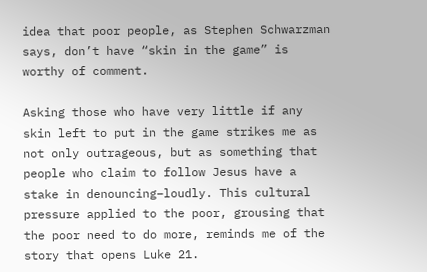idea that poor people, as Stephen Schwarzman says, don’t have “skin in the game” is worthy of comment.

Asking those who have very little if any skin left to put in the game strikes me as not only outrageous, but as something that people who claim to follow Jesus have a stake in denouncing–loudly. This cultural pressure applied to the poor, grousing that the poor need to do more, reminds me of the story that opens Luke 21.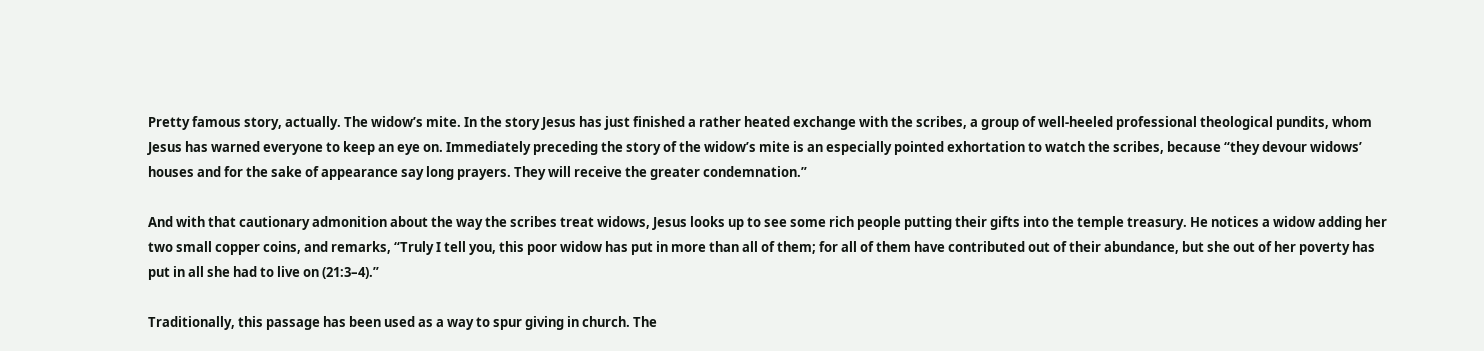Pretty famous story, actually. The widow’s mite. In the story Jesus has just finished a rather heated exchange with the scribes, a group of well-heeled professional theological pundits, whom Jesus has warned everyone to keep an eye on. Immediately preceding the story of the widow’s mite is an especially pointed exhortation to watch the scribes, because “they devour widows’ houses and for the sake of appearance say long prayers. They will receive the greater condemnation.”

And with that cautionary admonition about the way the scribes treat widows, Jesus looks up to see some rich people putting their gifts into the temple treasury. He notices a widow adding her two small copper coins, and remarks, “Truly I tell you, this poor widow has put in more than all of them; for all of them have contributed out of their abundance, but she out of her poverty has put in all she had to live on (21:3–4).”

Traditionally, this passage has been used as a way to spur giving in church. The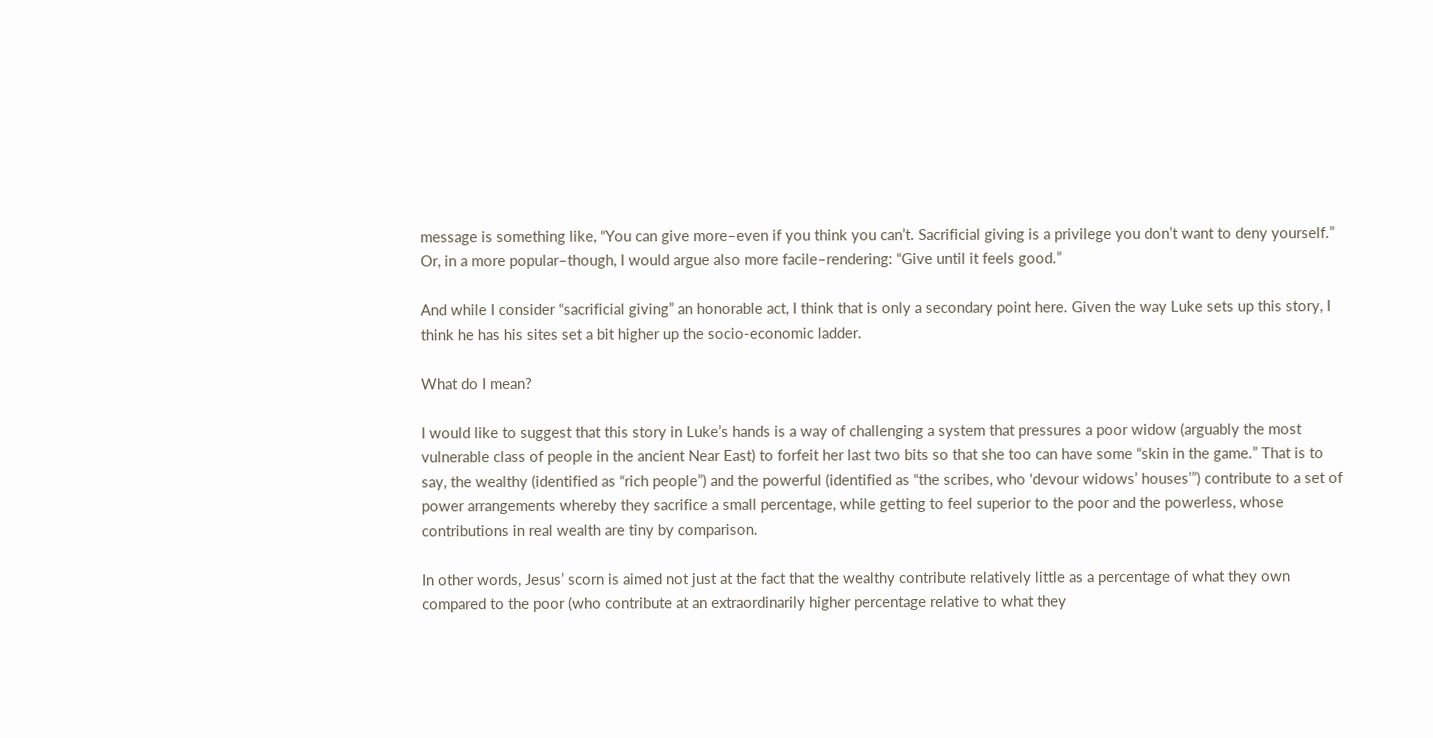message is something like, “You can give more–even if you think you can’t. Sacrificial giving is a privilege you don’t want to deny yourself.” Or, in a more popular–though, I would argue also more facile–rendering: “Give until it feels good.”

And while I consider “sacrificial giving” an honorable act, I think that is only a secondary point here. Given the way Luke sets up this story, I think he has his sites set a bit higher up the socio-economic ladder.

What do I mean?

I would like to suggest that this story in Luke’s hands is a way of challenging a system that pressures a poor widow (arguably the most vulnerable class of people in the ancient Near East) to forfeit her last two bits so that she too can have some “skin in the game.” That is to say, the wealthy (identified as “rich people”) and the powerful (identified as “the scribes, who ‘devour widows’ houses’”) contribute to a set of power arrangements whereby they sacrifice a small percentage, while getting to feel superior to the poor and the powerless, whose contributions in real wealth are tiny by comparison.

In other words, Jesus’ scorn is aimed not just at the fact that the wealthy contribute relatively little as a percentage of what they own compared to the poor (who contribute at an extraordinarily higher percentage relative to what they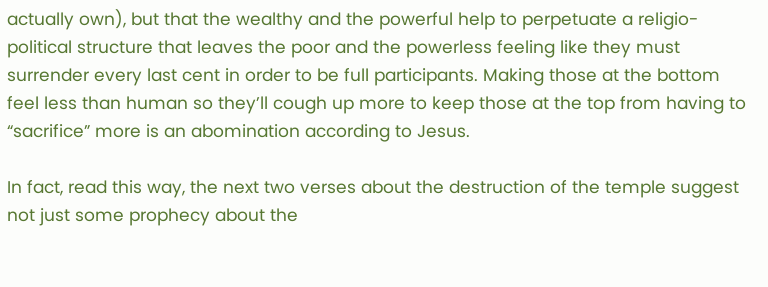actually own), but that the wealthy and the powerful help to perpetuate a religio-political structure that leaves the poor and the powerless feeling like they must surrender every last cent in order to be full participants. Making those at the bottom feel less than human so they’ll cough up more to keep those at the top from having to “sacrifice” more is an abomination according to Jesus.

In fact, read this way, the next two verses about the destruction of the temple suggest not just some prophecy about the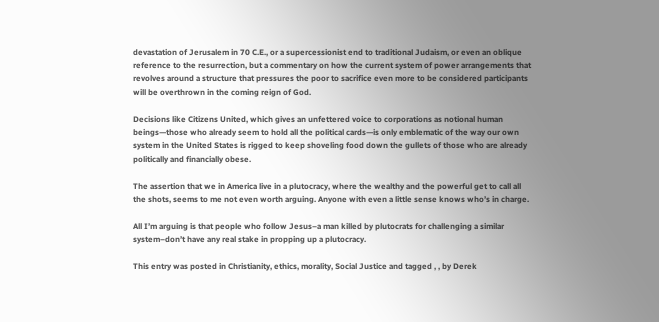devastation of Jerusalem in 70 C.E., or a supercessionist end to traditional Judaism, or even an oblique reference to the resurrection, but a commentary on how the current system of power arrangements that revolves around a structure that pressures the poor to sacrifice even more to be considered participants will be overthrown in the coming reign of God.

Decisions like Citizens United, which gives an unfettered voice to corporations as notional human beings—those who already seem to hold all the political cards—is only emblematic of the way our own system in the United States is rigged to keep shoveling food down the gullets of those who are already politically and financially obese.

The assertion that we in America live in a plutocracy, where the wealthy and the powerful get to call all the shots, seems to me not even worth arguing. Anyone with even a little sense knows who’s in charge.

All I’m arguing is that people who follow Jesus–a man killed by plutocrats for challenging a similar system–don’t have any real stake in propping up a plutocracy.

This entry was posted in Christianity, ethics, morality, Social Justice and tagged , , by Derek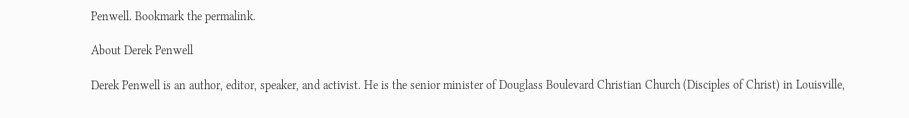Penwell. Bookmark the permalink.

About Derek Penwell

Derek Penwell is an author, editor, speaker, and activist. He is the senior minister of Douglass Boulevard Christian Church (Disciples of Christ) in Louisville,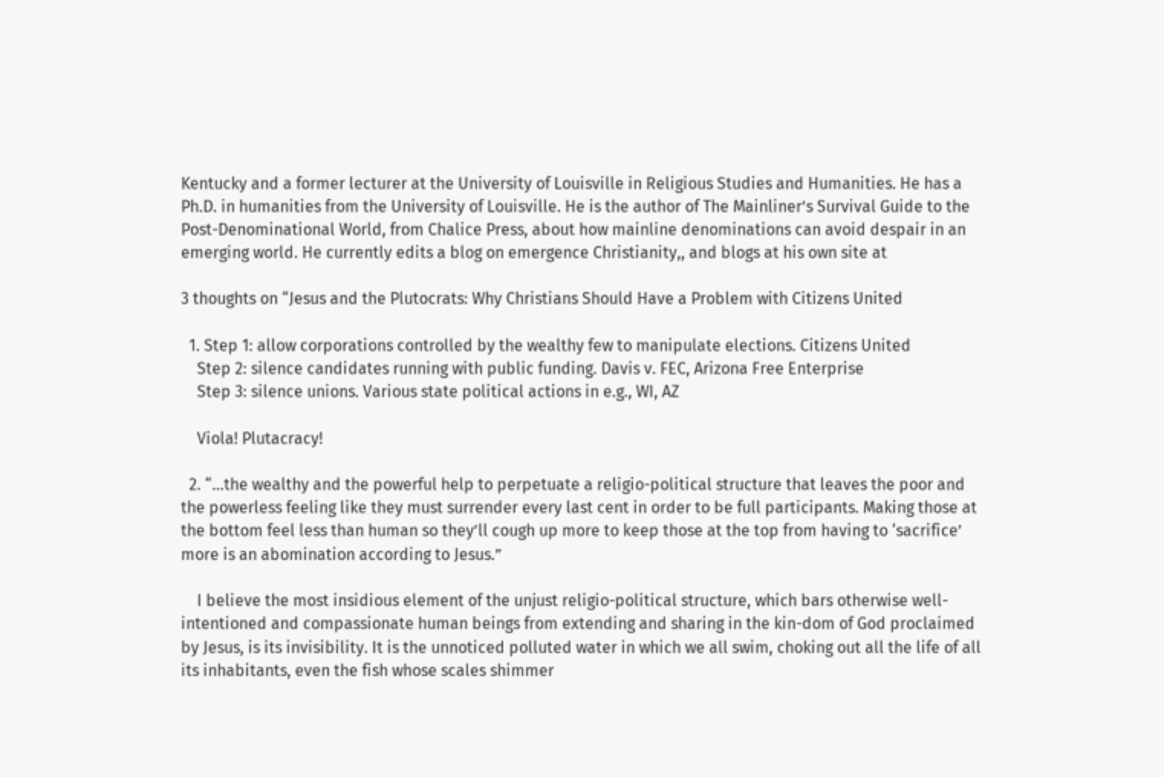Kentucky and a former lecturer at the University of Louisville in Religious Studies and Humanities. He has a Ph.D. in humanities from the University of Louisville. He is the author of The Mainliner’s Survival Guide to the Post-Denominational World, from Chalice Press, about how mainline denominations can avoid despair in an emerging world. He currently edits a blog on emergence Christianity,, and blogs at his own site at

3 thoughts on “Jesus and the Plutocrats: Why Christians Should Have a Problem with Citizens United

  1. Step 1: allow corporations controlled by the wealthy few to manipulate elections. Citizens United
    Step 2: silence candidates running with public funding. Davis v. FEC, Arizona Free Enterprise
    Step 3: silence unions. Various state political actions in e.g., WI, AZ

    Viola! Plutacracy!

  2. “…the wealthy and the powerful help to perpetuate a religio-political structure that leaves the poor and the powerless feeling like they must surrender every last cent in order to be full participants. Making those at the bottom feel less than human so they’ll cough up more to keep those at the top from having to ‘sacrifice’ more is an abomination according to Jesus.”

    I believe the most insidious element of the unjust religio-political structure, which bars otherwise well-intentioned and compassionate human beings from extending and sharing in the kin-dom of God proclaimed by Jesus, is its invisibility. It is the unnoticed polluted water in which we all swim, choking out all the life of all its inhabitants, even the fish whose scales shimmer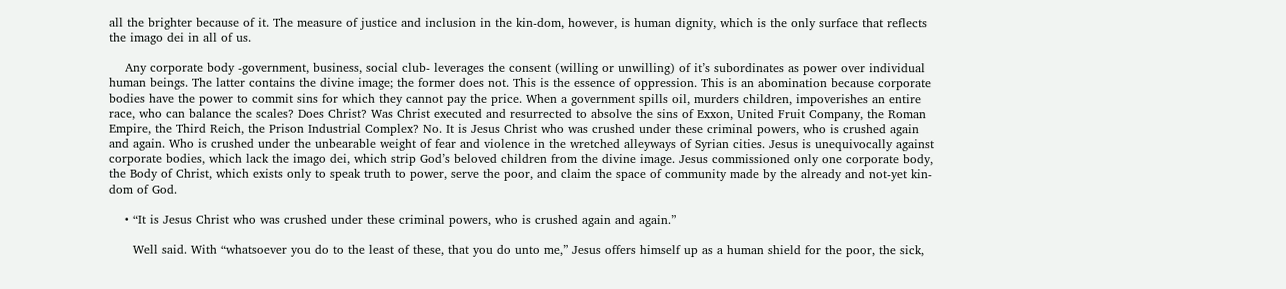all the brighter because of it. The measure of justice and inclusion in the kin-dom, however, is human dignity, which is the only surface that reflects the imago dei in all of us.

    Any corporate body -government, business, social club- leverages the consent (willing or unwilling) of it’s subordinates as power over individual human beings. The latter contains the divine image; the former does not. This is the essence of oppression. This is an abomination because corporate bodies have the power to commit sins for which they cannot pay the price. When a government spills oil, murders children, impoverishes an entire race, who can balance the scales? Does Christ? Was Christ executed and resurrected to absolve the sins of Exxon, United Fruit Company, the Roman Empire, the Third Reich, the Prison Industrial Complex? No. It is Jesus Christ who was crushed under these criminal powers, who is crushed again and again. Who is crushed under the unbearable weight of fear and violence in the wretched alleyways of Syrian cities. Jesus is unequivocally against corporate bodies, which lack the imago dei, which strip God’s beloved children from the divine image. Jesus commissioned only one corporate body, the Body of Christ, which exists only to speak truth to power, serve the poor, and claim the space of community made by the already and not-yet kin-dom of God.

    • “It is Jesus Christ who was crushed under these criminal powers, who is crushed again and again.”

      Well said. With “whatsoever you do to the least of these, that you do unto me,” Jesus offers himself up as a human shield for the poor, the sick,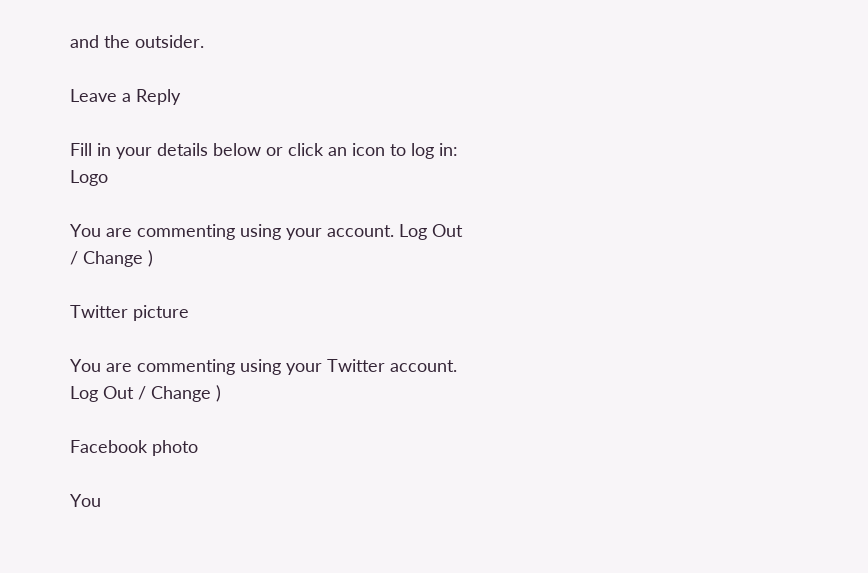and the outsider.

Leave a Reply

Fill in your details below or click an icon to log in: Logo

You are commenting using your account. Log Out / Change )

Twitter picture

You are commenting using your Twitter account. Log Out / Change )

Facebook photo

You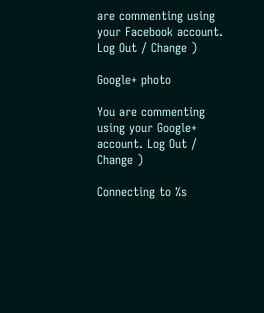are commenting using your Facebook account. Log Out / Change )

Google+ photo

You are commenting using your Google+ account. Log Out / Change )

Connecting to %s